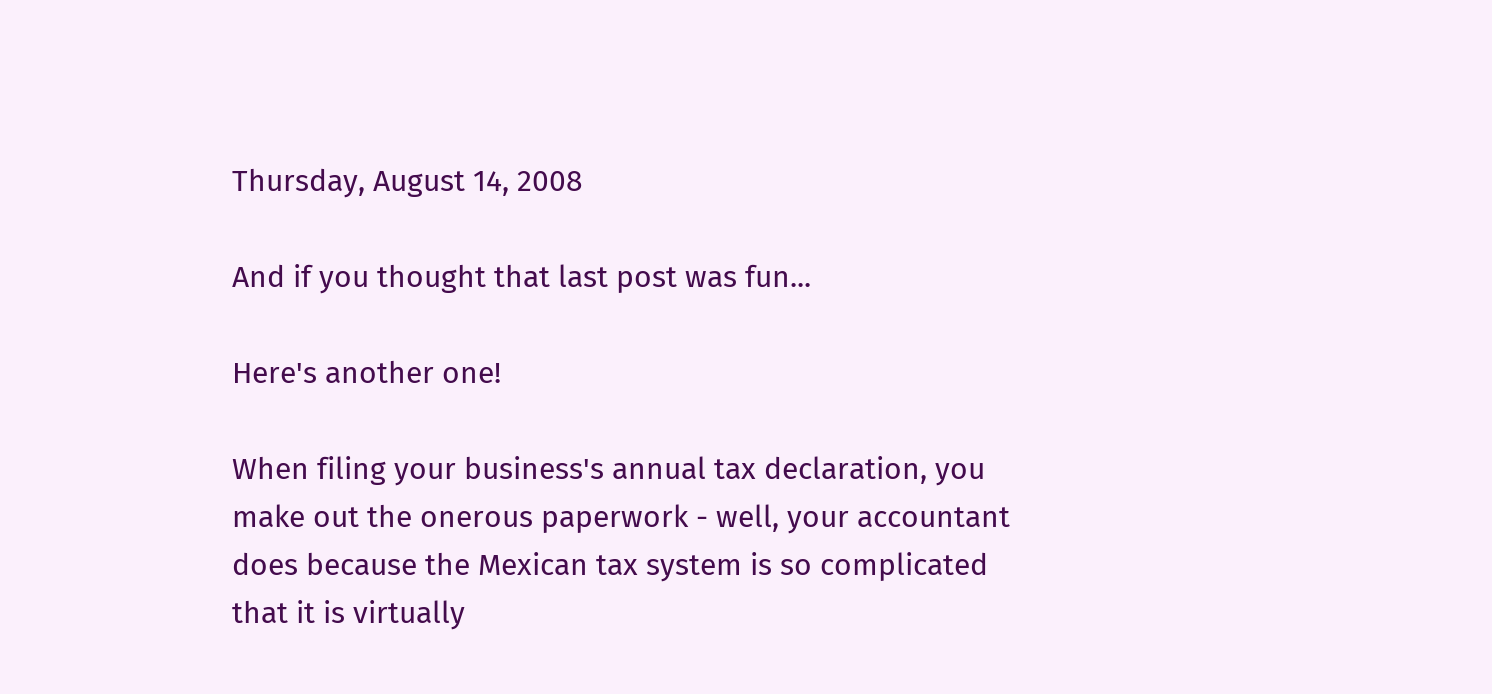Thursday, August 14, 2008

And if you thought that last post was fun...

Here's another one!

When filing your business's annual tax declaration, you make out the onerous paperwork - well, your accountant does because the Mexican tax system is so complicated that it is virtually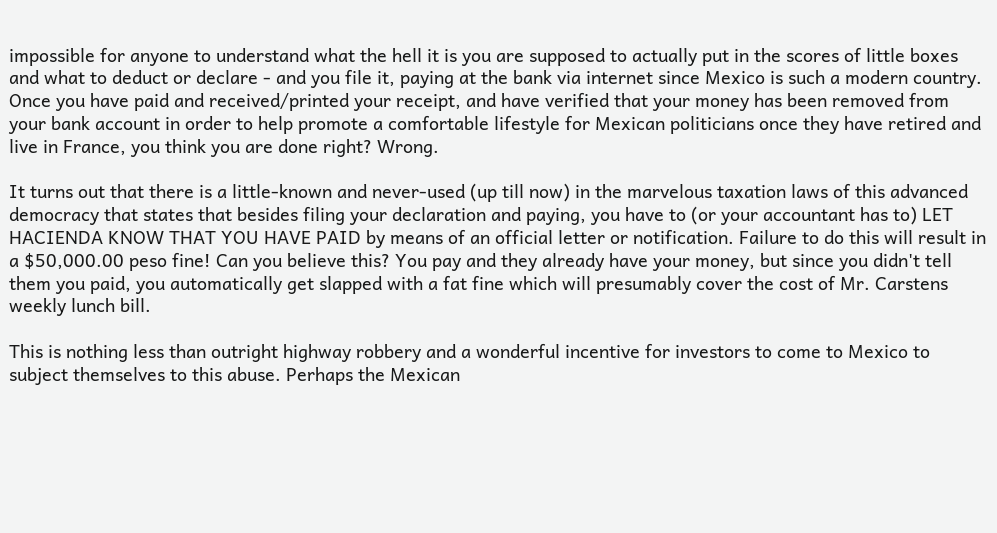impossible for anyone to understand what the hell it is you are supposed to actually put in the scores of little boxes and what to deduct or declare - and you file it, paying at the bank via internet since Mexico is such a modern country. Once you have paid and received/printed your receipt, and have verified that your money has been removed from your bank account in order to help promote a comfortable lifestyle for Mexican politicians once they have retired and live in France, you think you are done right? Wrong.

It turns out that there is a little-known and never-used (up till now) in the marvelous taxation laws of this advanced democracy that states that besides filing your declaration and paying, you have to (or your accountant has to) LET HACIENDA KNOW THAT YOU HAVE PAID by means of an official letter or notification. Failure to do this will result in a $50,000.00 peso fine! Can you believe this? You pay and they already have your money, but since you didn't tell them you paid, you automatically get slapped with a fat fine which will presumably cover the cost of Mr. Carstens weekly lunch bill.

This is nothing less than outright highway robbery and a wonderful incentive for investors to come to Mexico to subject themselves to this abuse. Perhaps the Mexican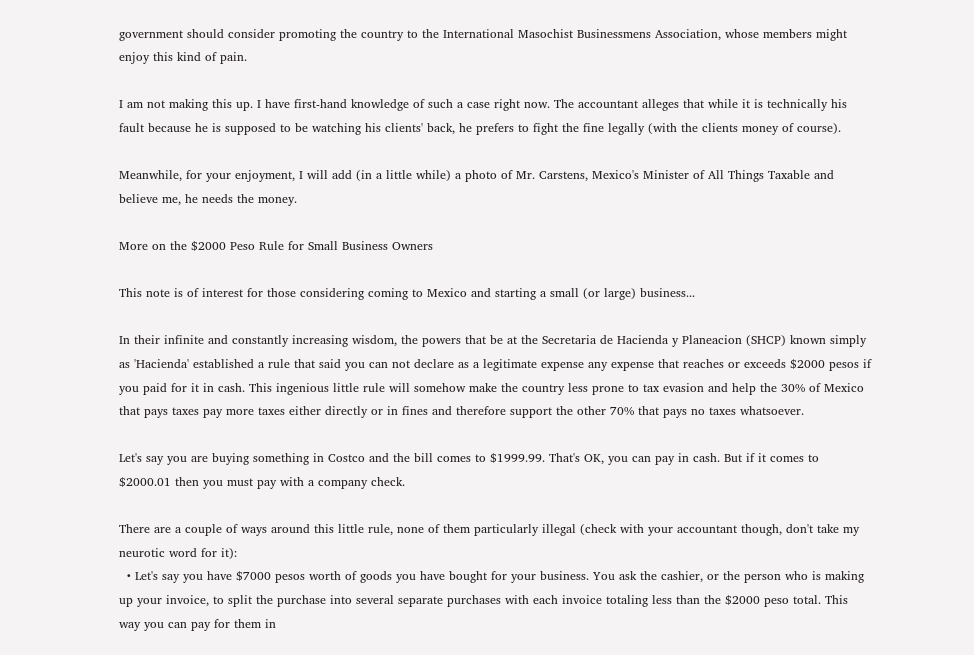government should consider promoting the country to the International Masochist Businessmens Association, whose members might enjoy this kind of pain.

I am not making this up. I have first-hand knowledge of such a case right now. The accountant alleges that while it is technically his fault because he is supposed to be watching his clients' back, he prefers to fight the fine legally (with the clients money of course).

Meanwhile, for your enjoyment, I will add (in a little while) a photo of Mr. Carstens, Mexico's Minister of All Things Taxable and believe me, he needs the money.

More on the $2000 Peso Rule for Small Business Owners

This note is of interest for those considering coming to Mexico and starting a small (or large) business...

In their infinite and constantly increasing wisdom, the powers that be at the Secretaria de Hacienda y Planeacion (SHCP) known simply as 'Hacienda' established a rule that said you can not declare as a legitimate expense any expense that reaches or exceeds $2000 pesos if you paid for it in cash. This ingenious little rule will somehow make the country less prone to tax evasion and help the 30% of Mexico that pays taxes pay more taxes either directly or in fines and therefore support the other 70% that pays no taxes whatsoever.

Let's say you are buying something in Costco and the bill comes to $1999.99. That's OK, you can pay in cash. But if it comes to $2000.01 then you must pay with a company check.

There are a couple of ways around this little rule, none of them particularly illegal (check with your accountant though, don't take my neurotic word for it):
  • Let's say you have $7000 pesos worth of goods you have bought for your business. You ask the cashier, or the person who is making up your invoice, to split the purchase into several separate purchases with each invoice totaling less than the $2000 peso total. This way you can pay for them in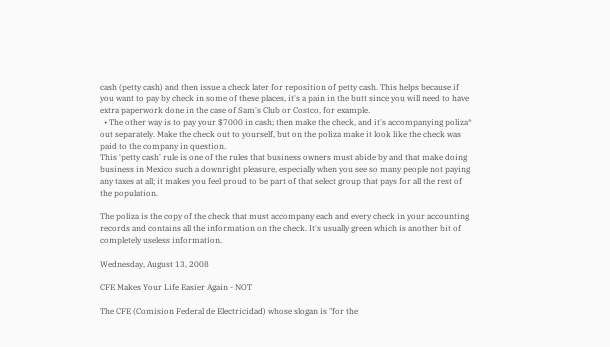cash (petty cash) and then issue a check later for reposition of petty cash. This helps because if you want to pay by check in some of these places, it's a pain in the butt since you will need to have extra paperwork done in the case of Sam's Club or Costco, for example.
  • The other way is to pay your $7000 in cash; then make the check, and it's accompanying poliza* out separately. Make the check out to yourself, but on the poliza make it look like the check was paid to the company in question.
This 'petty cash' rule is one of the rules that business owners must abide by and that make doing business in Mexico such a downright pleasure, especially when you see so many people not paying any taxes at all; it makes you feel proud to be part of that select group that pays for all the rest of the population.

The poliza is the copy of the check that must accompany each and every check in your accounting records and contains all the information on the check. It's usually green which is another bit of completely useless information.

Wednesday, August 13, 2008

CFE Makes Your Life Easier Again - NOT

The CFE (Comision Federal de Electricidad) whose slogan is "for the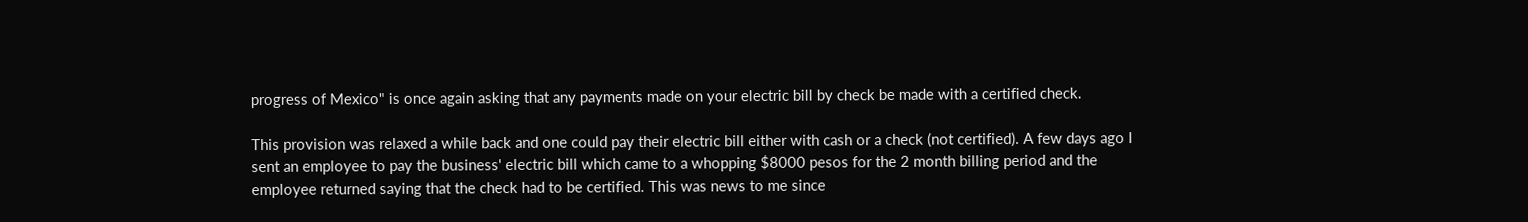progress of Mexico" is once again asking that any payments made on your electric bill by check be made with a certified check.

This provision was relaxed a while back and one could pay their electric bill either with cash or a check (not certified). A few days ago I sent an employee to pay the business' electric bill which came to a whopping $8000 pesos for the 2 month billing period and the employee returned saying that the check had to be certified. This was news to me since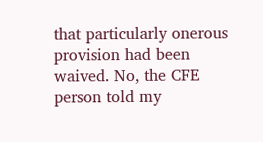that particularly onerous provision had been waived. No, the CFE person told my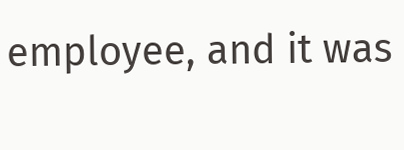employee, and it was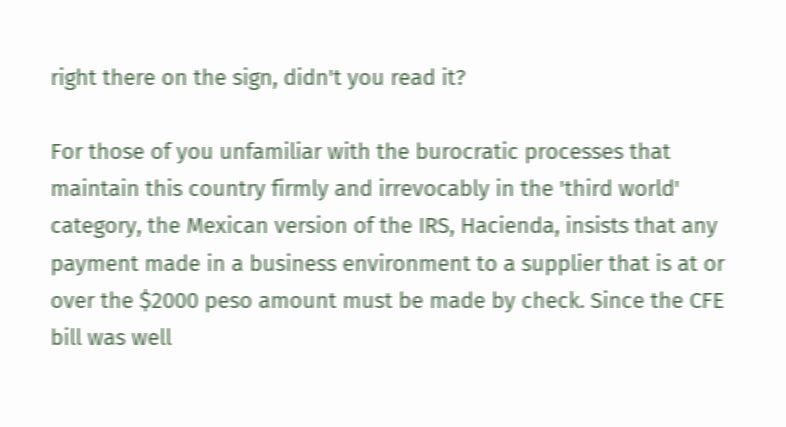right there on the sign, didn't you read it?

For those of you unfamiliar with the burocratic processes that maintain this country firmly and irrevocably in the 'third world' category, the Mexican version of the IRS, Hacienda, insists that any payment made in a business environment to a supplier that is at or over the $2000 peso amount must be made by check. Since the CFE bill was well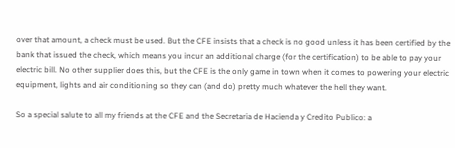over that amount, a check must be used. But the CFE insists that a check is no good unless it has been certified by the bank that issued the check, which means you incur an additional charge (for the certification) to be able to pay your electric bill. No other supplier does this, but the CFE is the only game in town when it comes to powering your electric equipment, lights and air conditioning so they can (and do) pretty much whatever the hell they want.

So a special salute to all my friends at the CFE and the Secretaria de Hacienda y Credito Publico: a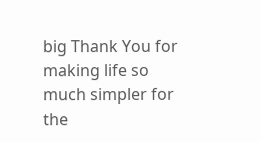big Thank You for making life so much simpler for the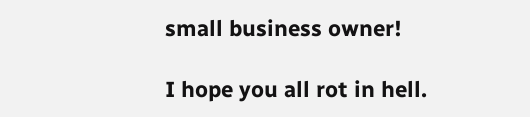small business owner!

I hope you all rot in hell.